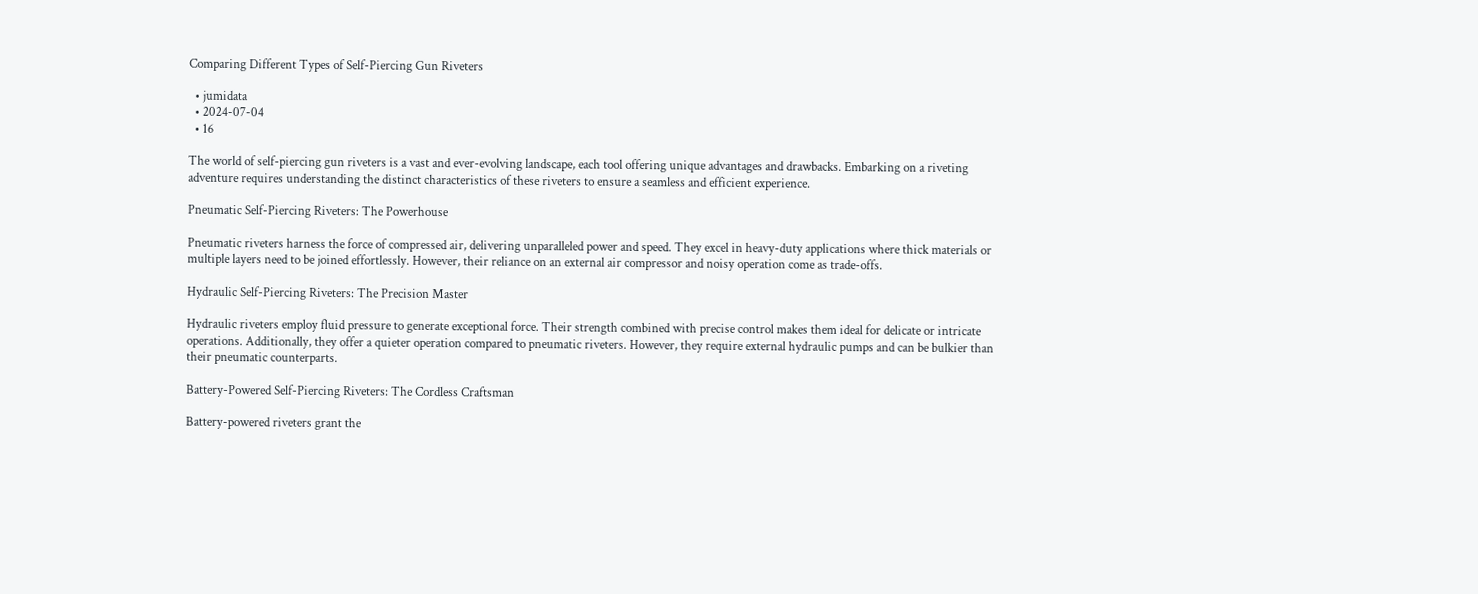Comparing Different Types of Self-Piercing Gun Riveters

  • jumidata
  • 2024-07-04
  • 16

The world of self-piercing gun riveters is a vast and ever-evolving landscape, each tool offering unique advantages and drawbacks. Embarking on a riveting adventure requires understanding the distinct characteristics of these riveters to ensure a seamless and efficient experience.

Pneumatic Self-Piercing Riveters: The Powerhouse

Pneumatic riveters harness the force of compressed air, delivering unparalleled power and speed. They excel in heavy-duty applications where thick materials or multiple layers need to be joined effortlessly. However, their reliance on an external air compressor and noisy operation come as trade-offs.

Hydraulic Self-Piercing Riveters: The Precision Master

Hydraulic riveters employ fluid pressure to generate exceptional force. Their strength combined with precise control makes them ideal for delicate or intricate operations. Additionally, they offer a quieter operation compared to pneumatic riveters. However, they require external hydraulic pumps and can be bulkier than their pneumatic counterparts.

Battery-Powered Self-Piercing Riveters: The Cordless Craftsman

Battery-powered riveters grant the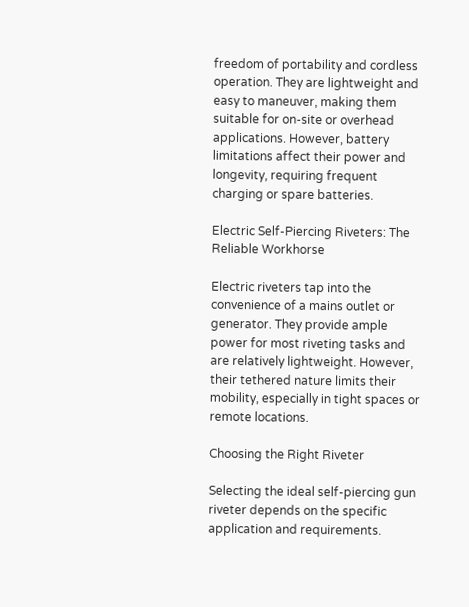freedom of portability and cordless operation. They are lightweight and easy to maneuver, making them suitable for on-site or overhead applications. However, battery limitations affect their power and longevity, requiring frequent charging or spare batteries.

Electric Self-Piercing Riveters: The Reliable Workhorse

Electric riveters tap into the convenience of a mains outlet or generator. They provide ample power for most riveting tasks and are relatively lightweight. However, their tethered nature limits their mobility, especially in tight spaces or remote locations.

Choosing the Right Riveter

Selecting the ideal self-piercing gun riveter depends on the specific application and requirements.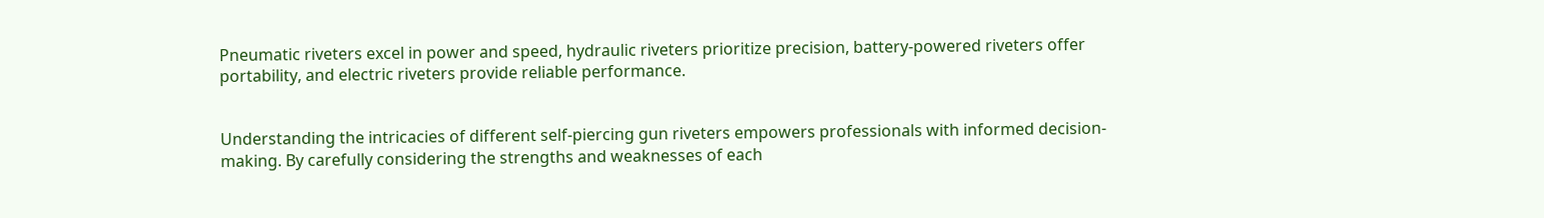Pneumatic riveters excel in power and speed, hydraulic riveters prioritize precision, battery-powered riveters offer portability, and electric riveters provide reliable performance.


Understanding the intricacies of different self-piercing gun riveters empowers professionals with informed decision-making. By carefully considering the strengths and weaknesses of each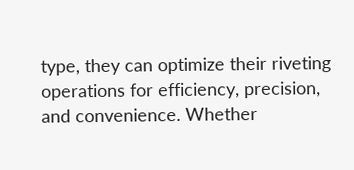type, they can optimize their riveting operations for efficiency, precision, and convenience. Whether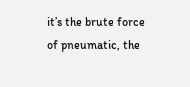it’s the brute force of pneumatic, the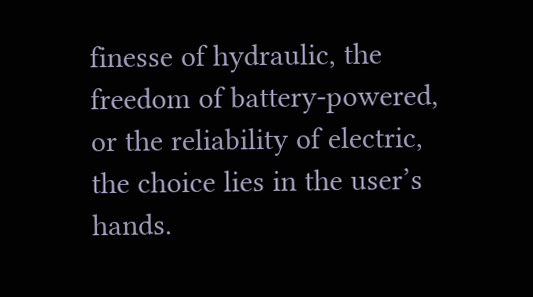finesse of hydraulic, the freedom of battery-powered, or the reliability of electric, the choice lies in the user’s hands.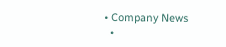• Company News
  •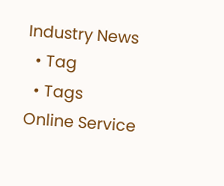Industry News
  • Tag
  • Tags
Online Service